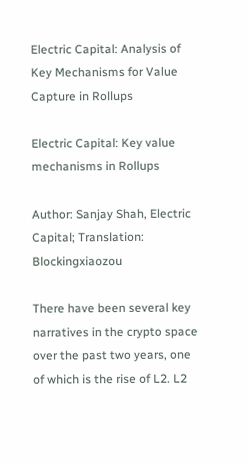Electric Capital: Analysis of Key Mechanisms for Value Capture in Rollups

Electric Capital: Key value mechanisms in Rollups

Author: Sanjay Shah, Electric Capital; Translation: Blockingxiaozou

There have been several key narratives in the crypto space over the past two years, one of which is the rise of L2. L2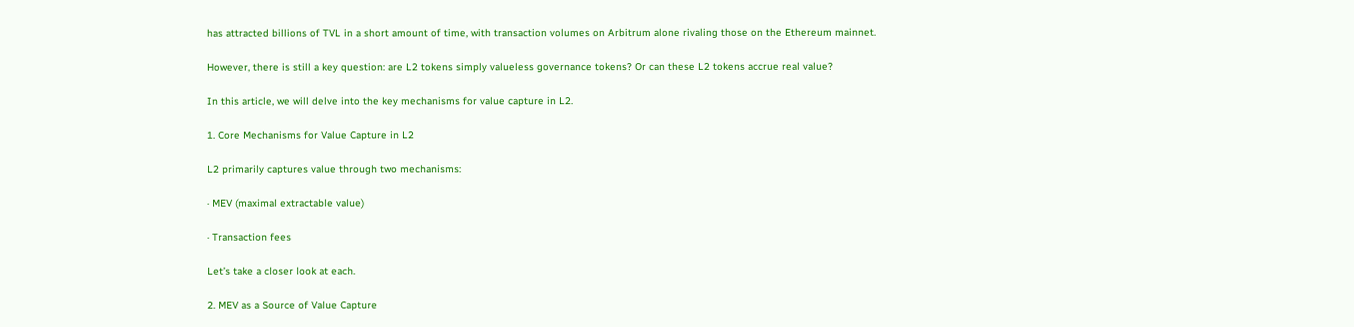has attracted billions of TVL in a short amount of time, with transaction volumes on Arbitrum alone rivaling those on the Ethereum mainnet.

However, there is still a key question: are L2 tokens simply valueless governance tokens? Or can these L2 tokens accrue real value?

In this article, we will delve into the key mechanisms for value capture in L2.

1. Core Mechanisms for Value Capture in L2

L2 primarily captures value through two mechanisms:

· MEV (maximal extractable value)

· Transaction fees

Let’s take a closer look at each.

2. MEV as a Source of Value Capture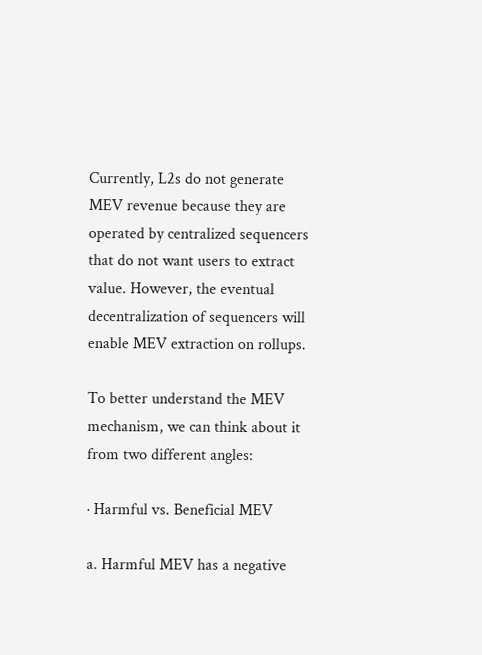Currently, L2s do not generate MEV revenue because they are operated by centralized sequencers that do not want users to extract value. However, the eventual decentralization of sequencers will enable MEV extraction on rollups.

To better understand the MEV mechanism, we can think about it from two different angles:

· Harmful vs. Beneficial MEV

a. Harmful MEV has a negative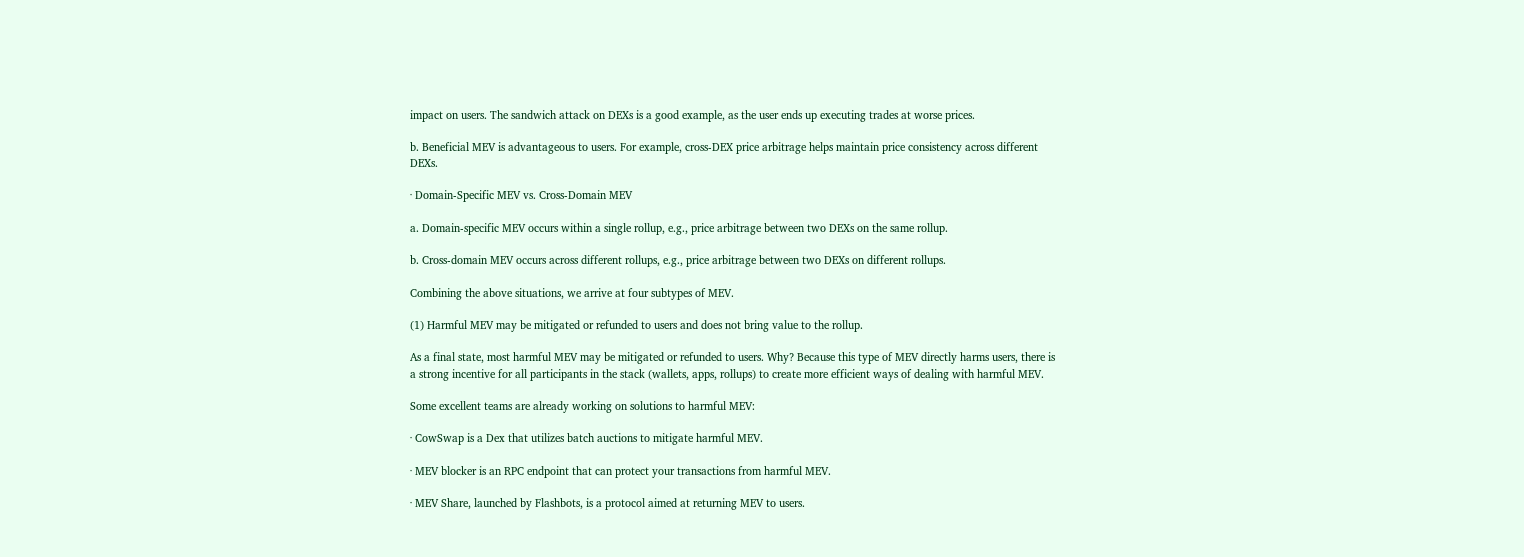impact on users. The sandwich attack on DEXs is a good example, as the user ends up executing trades at worse prices.

b. Beneficial MEV is advantageous to users. For example, cross-DEX price arbitrage helps maintain price consistency across different DEXs.

· Domain-Specific MEV vs. Cross-Domain MEV

a. Domain-specific MEV occurs within a single rollup, e.g., price arbitrage between two DEXs on the same rollup.

b. Cross-domain MEV occurs across different rollups, e.g., price arbitrage between two DEXs on different rollups.

Combining the above situations, we arrive at four subtypes of MEV.

(1) Harmful MEV may be mitigated or refunded to users and does not bring value to the rollup.

As a final state, most harmful MEV may be mitigated or refunded to users. Why? Because this type of MEV directly harms users, there is a strong incentive for all participants in the stack (wallets, apps, rollups) to create more efficient ways of dealing with harmful MEV.

Some excellent teams are already working on solutions to harmful MEV:

· CowSwap is a Dex that utilizes batch auctions to mitigate harmful MEV.

· MEV blocker is an RPC endpoint that can protect your transactions from harmful MEV.

· MEV Share, launched by Flashbots, is a protocol aimed at returning MEV to users.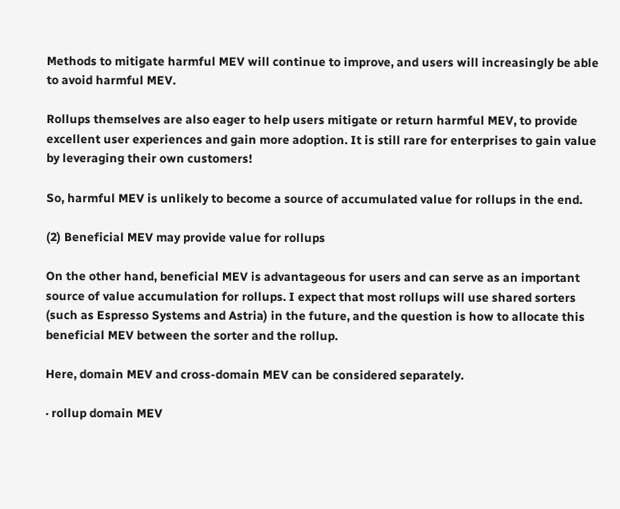Methods to mitigate harmful MEV will continue to improve, and users will increasingly be able to avoid harmful MEV.

Rollups themselves are also eager to help users mitigate or return harmful MEV, to provide excellent user experiences and gain more adoption. It is still rare for enterprises to gain value by leveraging their own customers!

So, harmful MEV is unlikely to become a source of accumulated value for rollups in the end.

(2) Beneficial MEV may provide value for rollups

On the other hand, beneficial MEV is advantageous for users and can serve as an important source of value accumulation for rollups. I expect that most rollups will use shared sorters (such as Espresso Systems and Astria) in the future, and the question is how to allocate this beneficial MEV between the sorter and the rollup.

Here, domain MEV and cross-domain MEV can be considered separately.

· rollup domain MEV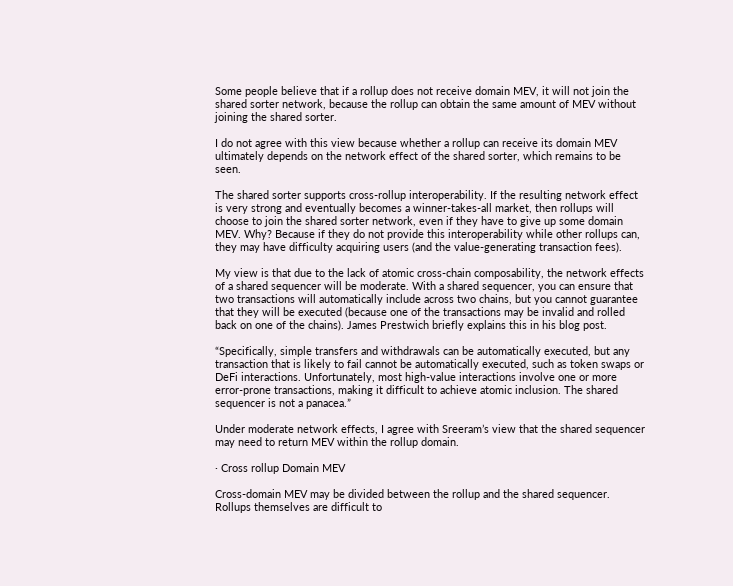Some people believe that if a rollup does not receive domain MEV, it will not join the shared sorter network, because the rollup can obtain the same amount of MEV without joining the shared sorter.

I do not agree with this view because whether a rollup can receive its domain MEV ultimately depends on the network effect of the shared sorter, which remains to be seen.

The shared sorter supports cross-rollup interoperability. If the resulting network effect is very strong and eventually becomes a winner-takes-all market, then rollups will choose to join the shared sorter network, even if they have to give up some domain MEV. Why? Because if they do not provide this interoperability while other rollups can, they may have difficulty acquiring users (and the value-generating transaction fees).

My view is that due to the lack of atomic cross-chain composability, the network effects of a shared sequencer will be moderate. With a shared sequencer, you can ensure that two transactions will automatically include across two chains, but you cannot guarantee that they will be executed (because one of the transactions may be invalid and rolled back on one of the chains). James Prestwich briefly explains this in his blog post.

“Specifically, simple transfers and withdrawals can be automatically executed, but any transaction that is likely to fail cannot be automatically executed, such as token swaps or DeFi interactions. Unfortunately, most high-value interactions involve one or more error-prone transactions, making it difficult to achieve atomic inclusion. The shared sequencer is not a panacea.”

Under moderate network effects, I agree with Sreeram’s view that the shared sequencer may need to return MEV within the rollup domain.

· Cross rollup Domain MEV

Cross-domain MEV may be divided between the rollup and the shared sequencer. Rollups themselves are difficult to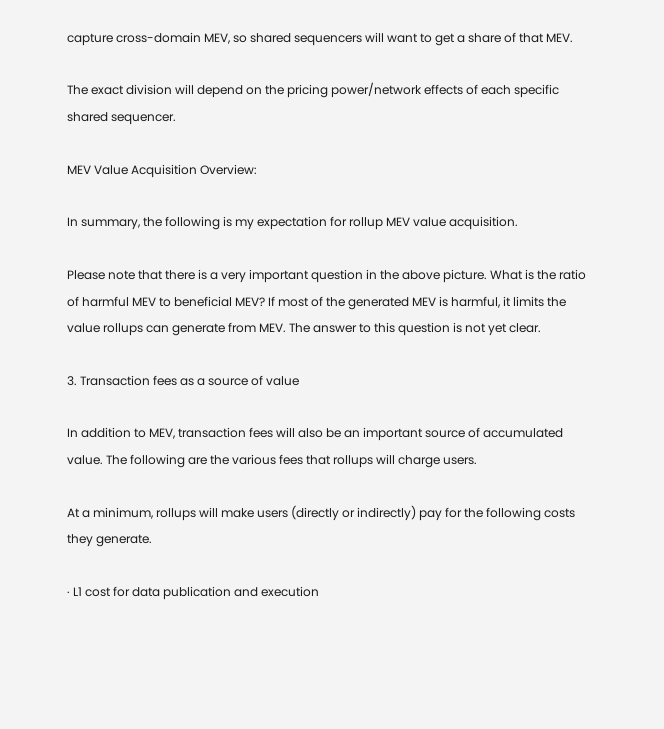capture cross-domain MEV, so shared sequencers will want to get a share of that MEV.

The exact division will depend on the pricing power/network effects of each specific shared sequencer.

MEV Value Acquisition Overview:

In summary, the following is my expectation for rollup MEV value acquisition.

Please note that there is a very important question in the above picture. What is the ratio of harmful MEV to beneficial MEV? If most of the generated MEV is harmful, it limits the value rollups can generate from MEV. The answer to this question is not yet clear.

3. Transaction fees as a source of value

In addition to MEV, transaction fees will also be an important source of accumulated value. The following are the various fees that rollups will charge users.

At a minimum, rollups will make users (directly or indirectly) pay for the following costs they generate.

· L1 cost for data publication and execution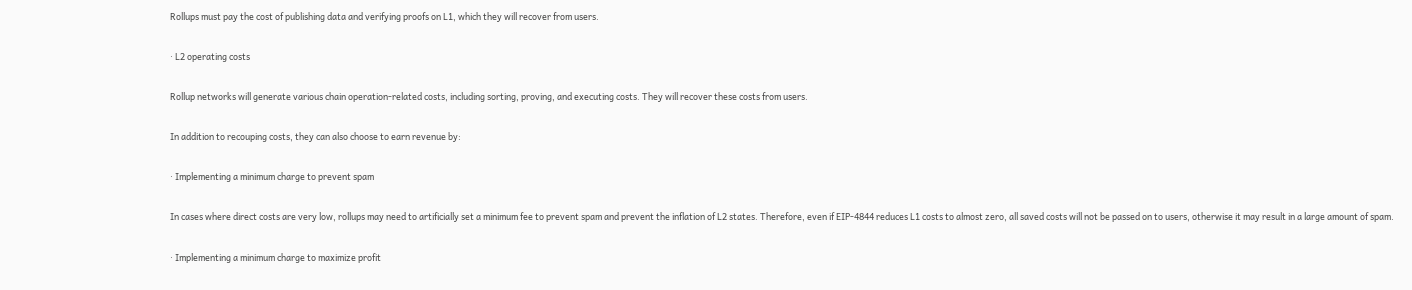Rollups must pay the cost of publishing data and verifying proofs on L1, which they will recover from users.

· L2 operating costs

Rollup networks will generate various chain operation-related costs, including sorting, proving, and executing costs. They will recover these costs from users.

In addition to recouping costs, they can also choose to earn revenue by:

· Implementing a minimum charge to prevent spam

In cases where direct costs are very low, rollups may need to artificially set a minimum fee to prevent spam and prevent the inflation of L2 states. Therefore, even if EIP-4844 reduces L1 costs to almost zero, all saved costs will not be passed on to users, otherwise it may result in a large amount of spam.

· Implementing a minimum charge to maximize profit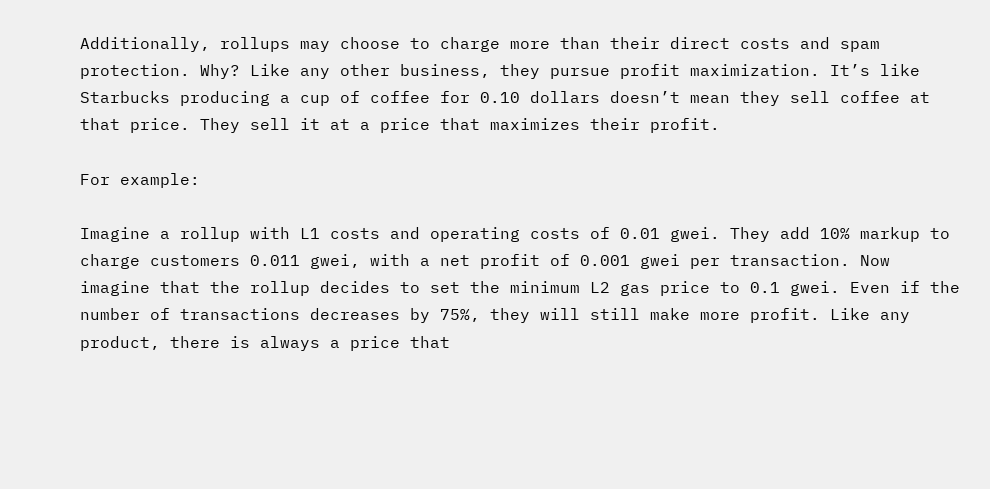Additionally, rollups may choose to charge more than their direct costs and spam protection. Why? Like any other business, they pursue profit maximization. It’s like Starbucks producing a cup of coffee for 0.10 dollars doesn’t mean they sell coffee at that price. They sell it at a price that maximizes their profit.

For example:

Imagine a rollup with L1 costs and operating costs of 0.01 gwei. They add 10% markup to charge customers 0.011 gwei, with a net profit of 0.001 gwei per transaction. Now imagine that the rollup decides to set the minimum L2 gas price to 0.1 gwei. Even if the number of transactions decreases by 75%, they will still make more profit. Like any product, there is always a price that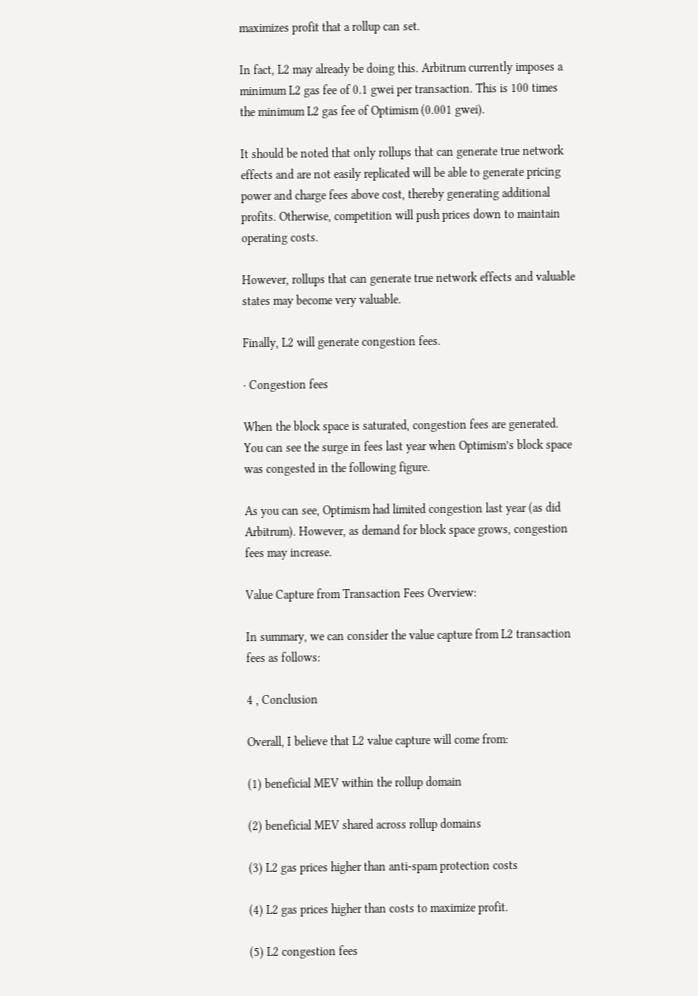maximizes profit that a rollup can set.

In fact, L2 may already be doing this. Arbitrum currently imposes a minimum L2 gas fee of 0.1 gwei per transaction. This is 100 times the minimum L2 gas fee of Optimism (0.001 gwei).

It should be noted that only rollups that can generate true network effects and are not easily replicated will be able to generate pricing power and charge fees above cost, thereby generating additional profits. Otherwise, competition will push prices down to maintain operating costs.

However, rollups that can generate true network effects and valuable states may become very valuable.

Finally, L2 will generate congestion fees.

· Congestion fees

When the block space is saturated, congestion fees are generated. You can see the surge in fees last year when Optimism’s block space was congested in the following figure.

As you can see, Optimism had limited congestion last year (as did Arbitrum). However, as demand for block space grows, congestion fees may increase.

Value Capture from Transaction Fees Overview:

In summary, we can consider the value capture from L2 transaction fees as follows:

4 , Conclusion

Overall, I believe that L2 value capture will come from:

(1) beneficial MEV within the rollup domain

(2) beneficial MEV shared across rollup domains

(3) L2 gas prices higher than anti-spam protection costs

(4) L2 gas prices higher than costs to maximize profit.

(5) L2 congestion fees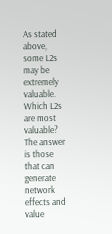As stated above, some L2s may be extremely valuable. Which L2s are most valuable? The answer is those that can generate network effects and value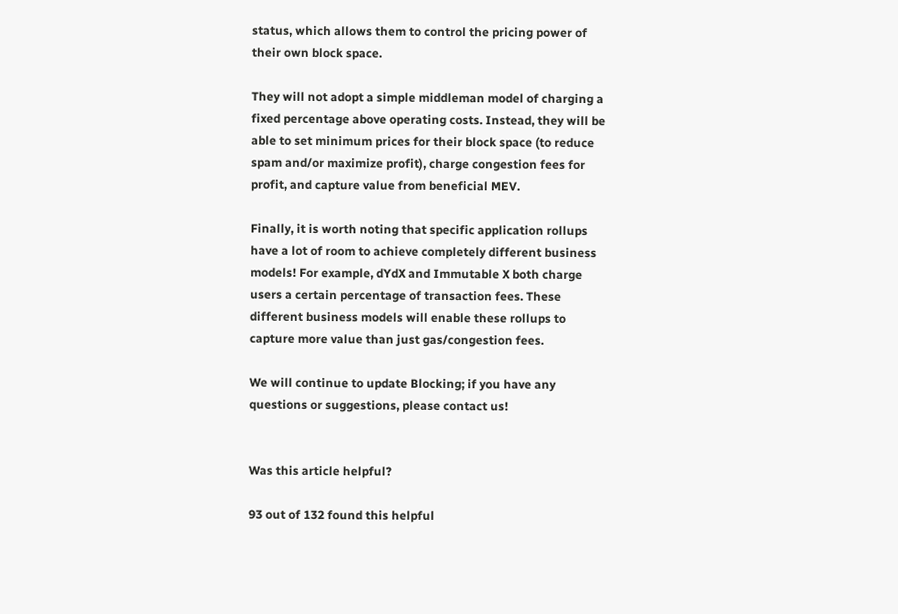status, which allows them to control the pricing power of their own block space.

They will not adopt a simple middleman model of charging a fixed percentage above operating costs. Instead, they will be able to set minimum prices for their block space (to reduce spam and/or maximize profit), charge congestion fees for profit, and capture value from beneficial MEV.

Finally, it is worth noting that specific application rollups have a lot of room to achieve completely different business models! For example, dYdX and Immutable X both charge users a certain percentage of transaction fees. These different business models will enable these rollups to capture more value than just gas/congestion fees.

We will continue to update Blocking; if you have any questions or suggestions, please contact us!


Was this article helpful?

93 out of 132 found this helpful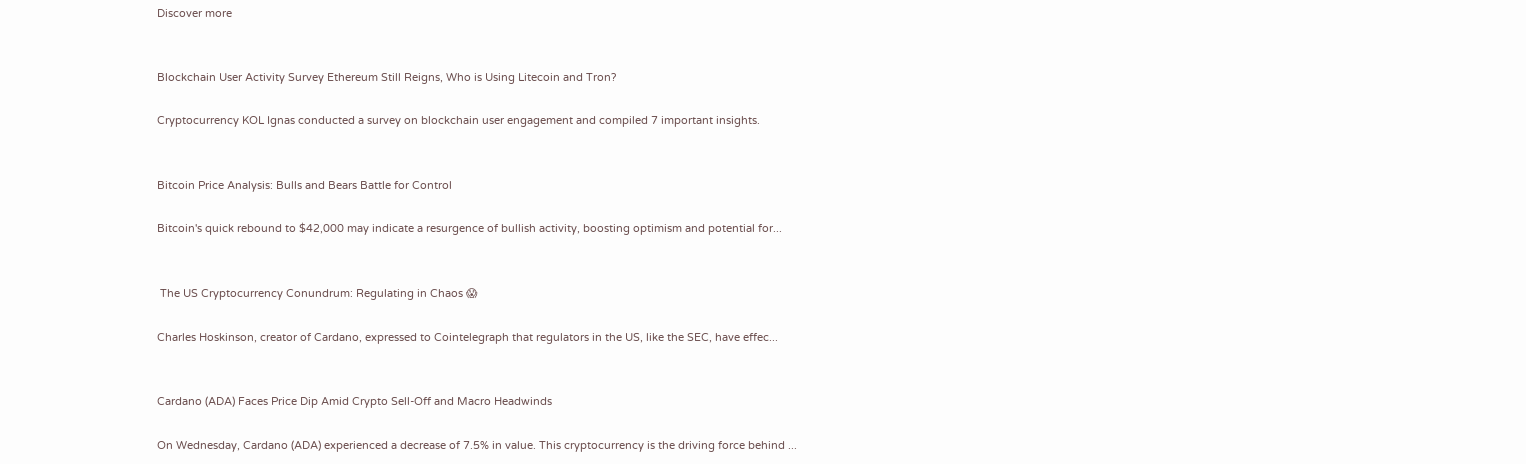Discover more


Blockchain User Activity Survey Ethereum Still Reigns, Who is Using Litecoin and Tron?

Cryptocurrency KOL Ignas conducted a survey on blockchain user engagement and compiled 7 important insights.


Bitcoin Price Analysis: Bulls and Bears Battle for Control

Bitcoin's quick rebound to $42,000 may indicate a resurgence of bullish activity, boosting optimism and potential for...


 The US Cryptocurrency Conundrum: Regulating in Chaos 😱

Charles Hoskinson, creator of Cardano, expressed to Cointelegraph that regulators in the US, like the SEC, have effec...


Cardano (ADA) Faces Price Dip Amid Crypto Sell-Off and Macro Headwinds

On Wednesday, Cardano (ADA) experienced a decrease of 7.5% in value. This cryptocurrency is the driving force behind ...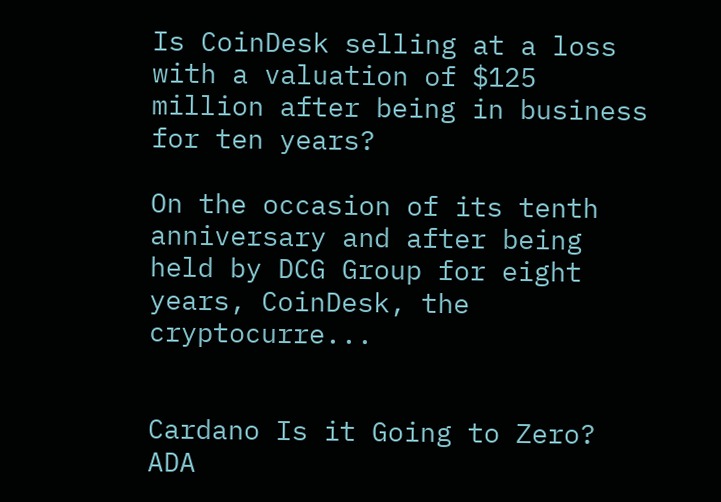Is CoinDesk selling at a loss with a valuation of $125 million after being in business for ten years?

On the occasion of its tenth anniversary and after being held by DCG Group for eight years, CoinDesk, the cryptocurre...


Cardano Is it Going to Zero? ADA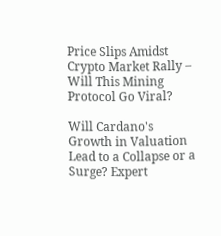Price Slips Amidst Crypto Market Rally – Will This Mining Protocol Go Viral?

Will Cardano's Growth in Valuation Lead to a Collapse or a Surge? Expert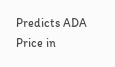Predicts ADA Price in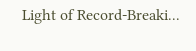Light of Record-Breaki...